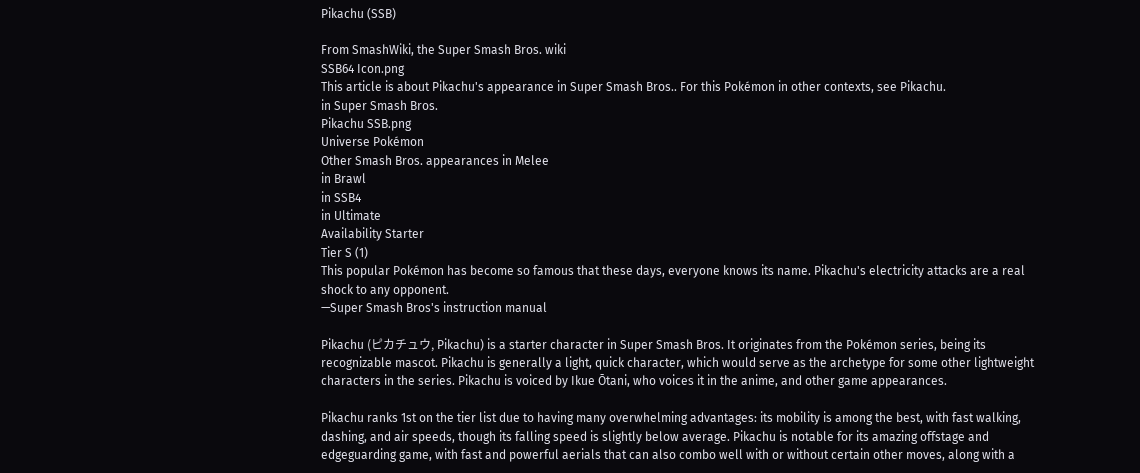Pikachu (SSB)

From SmashWiki, the Super Smash Bros. wiki
SSB64 Icon.png
This article is about Pikachu's appearance in Super Smash Bros.. For this Pokémon in other contexts, see Pikachu.
in Super Smash Bros.
Pikachu SSB.png
Universe Pokémon
Other Smash Bros. appearances in Melee
in Brawl
in SSB4
in Ultimate
Availability Starter
Tier S (1)
This popular Pokémon has become so famous that these days, everyone knows its name. Pikachu's electricity attacks are a real shock to any opponent.
—Super Smash Bros's instruction manual

Pikachu (ピカチュウ, Pikachu) is a starter character in Super Smash Bros. It originates from the Pokémon series, being its recognizable mascot. Pikachu is generally a light, quick character, which would serve as the archetype for some other lightweight characters in the series. Pikachu is voiced by Ikue Ōtani, who voices it in the anime, and other game appearances.

Pikachu ranks 1st on the tier list due to having many overwhelming advantages: its mobility is among the best, with fast walking, dashing, and air speeds, though its falling speed is slightly below average. Pikachu is notable for its amazing offstage and edgeguarding game, with fast and powerful aerials that can also combo well with or without certain other moves, along with a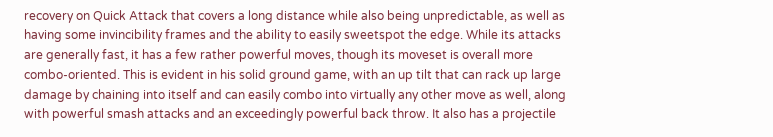recovery on Quick Attack that covers a long distance while also being unpredictable, as well as having some invincibility frames and the ability to easily sweetspot the edge. While its attacks are generally fast, it has a few rather powerful moves, though its moveset is overall more combo-oriented. This is evident in his solid ground game, with an up tilt that can rack up large damage by chaining into itself and can easily combo into virtually any other move as well, along with powerful smash attacks and an exceedingly powerful back throw. It also has a projectile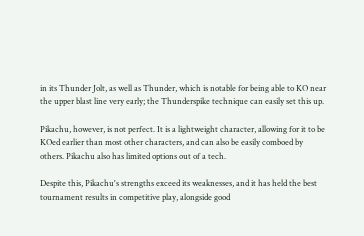in its Thunder Jolt, as well as Thunder, which is notable for being able to KO near the upper blast line very early; the Thunderspike technique can easily set this up.

Pikachu, however, is not perfect. It is a lightweight character, allowing for it to be KOed earlier than most other characters, and can also be easily comboed by others. Pikachu also has limited options out of a tech.

Despite this, Pikachu's strengths exceed its weaknesses, and it has held the best tournament results in competitive play, alongside good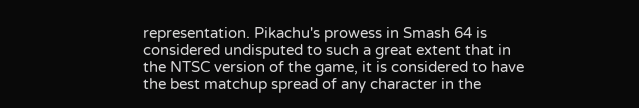representation. Pikachu's prowess in Smash 64 is considered undisputed to such a great extent that in the NTSC version of the game, it is considered to have the best matchup spread of any character in the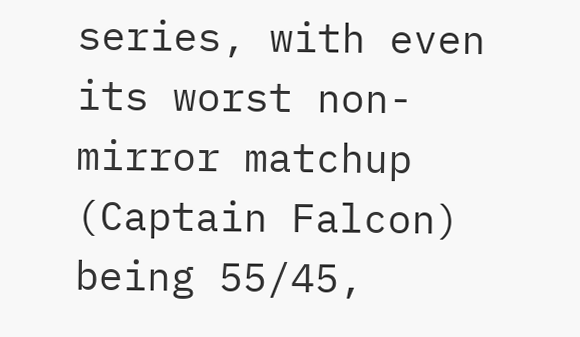series, with even its worst non-mirror matchup (Captain Falcon) being 55/45,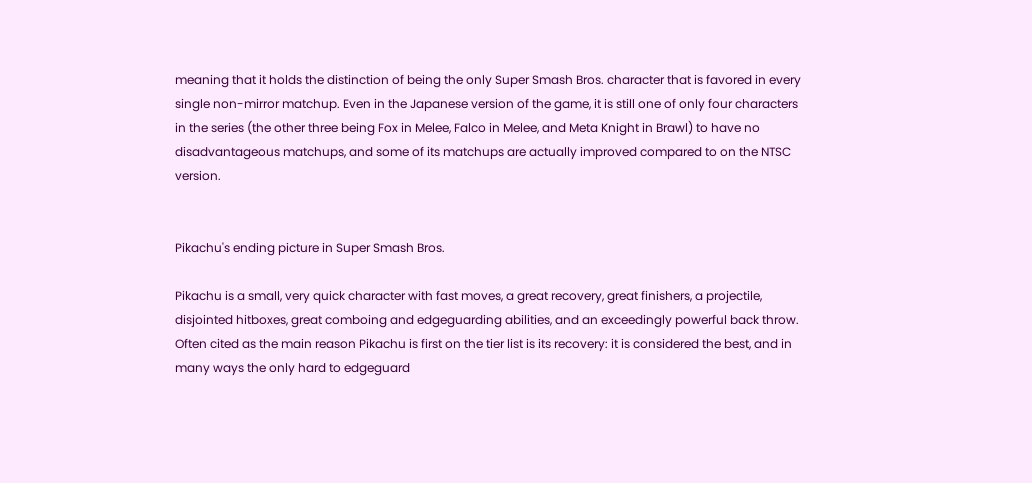meaning that it holds the distinction of being the only Super Smash Bros. character that is favored in every single non-mirror matchup. Even in the Japanese version of the game, it is still one of only four characters in the series (the other three being Fox in Melee, Falco in Melee, and Meta Knight in Brawl) to have no disadvantageous matchups, and some of its matchups are actually improved compared to on the NTSC version.


Pikachu's ending picture in Super Smash Bros.

Pikachu is a small, very quick character with fast moves, a great recovery, great finishers, a projectile, disjointed hitboxes, great comboing and edgeguarding abilities, and an exceedingly powerful back throw. Often cited as the main reason Pikachu is first on the tier list is its recovery: it is considered the best, and in many ways the only hard to edgeguard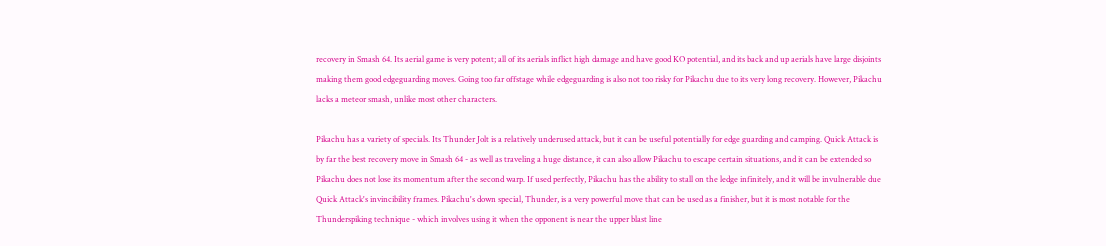recovery in Smash 64. Its aerial game is very potent; all of its aerials inflict high damage and have good KO potential, and its back and up aerials have large disjoints making them good edgeguarding moves. Going too far offstage while edgeguarding is also not too risky for Pikachu due to its very long recovery. However, Pikachu lacks a meteor smash, unlike most other characters.

Pikachu has a variety of specials. Its Thunder Jolt is a relatively underused attack, but it can be useful potentially for edge guarding and camping. Quick Attack is by far the best recovery move in Smash 64 - as well as traveling a huge distance, it can also allow Pikachu to escape certain situations, and it can be extended so Pikachu does not lose its momentum after the second warp. If used perfectly, Pikachu has the ability to stall on the ledge infinitely, and it will be invulnerable due Quick Attack's invincibility frames. Pikachu's down special, Thunder, is a very powerful move that can be used as a finisher, but it is most notable for the Thunderspiking technique - which involves using it when the opponent is near the upper blast line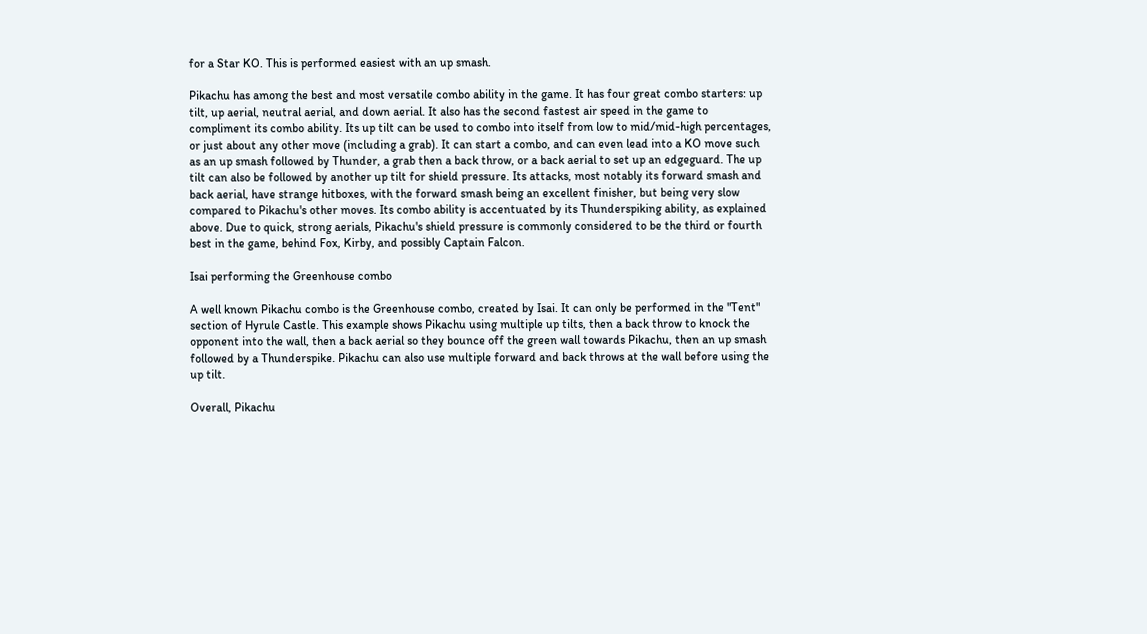for a Star KO. This is performed easiest with an up smash.

Pikachu has among the best and most versatile combo ability in the game. It has four great combo starters: up tilt, up aerial, neutral aerial, and down aerial. It also has the second fastest air speed in the game to compliment its combo ability. Its up tilt can be used to combo into itself from low to mid/mid-high percentages, or just about any other move (including a grab). It can start a combo, and can even lead into a KO move such as an up smash followed by Thunder, a grab then a back throw, or a back aerial to set up an edgeguard. The up tilt can also be followed by another up tilt for shield pressure. Its attacks, most notably its forward smash and back aerial, have strange hitboxes, with the forward smash being an excellent finisher, but being very slow compared to Pikachu's other moves. Its combo ability is accentuated by its Thunderspiking ability, as explained above. Due to quick, strong aerials, Pikachu's shield pressure is commonly considered to be the third or fourth best in the game, behind Fox, Kirby, and possibly Captain Falcon.

Isai performing the Greenhouse combo

A well known Pikachu combo is the Greenhouse combo, created by Isai. It can only be performed in the "Tent" section of Hyrule Castle. This example shows Pikachu using multiple up tilts, then a back throw to knock the opponent into the wall, then a back aerial so they bounce off the green wall towards Pikachu, then an up smash followed by a Thunderspike. Pikachu can also use multiple forward and back throws at the wall before using the up tilt.

Overall, Pikachu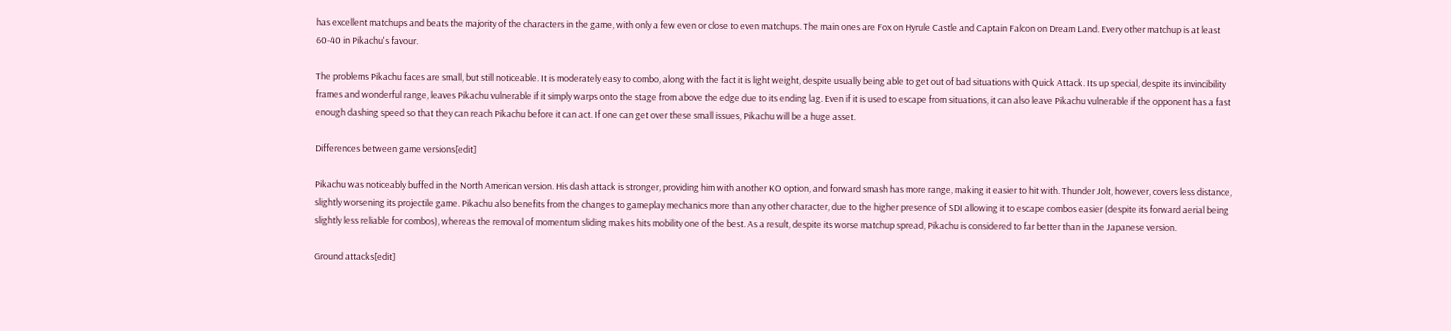has excellent matchups and beats the majority of the characters in the game, with only a few even or close to even matchups. The main ones are Fox on Hyrule Castle and Captain Falcon on Dream Land. Every other matchup is at least 60-40 in Pikachu's favour.

The problems Pikachu faces are small, but still noticeable. It is moderately easy to combo, along with the fact it is light weight, despite usually being able to get out of bad situations with Quick Attack. Its up special, despite its invincibility frames and wonderful range, leaves Pikachu vulnerable if it simply warps onto the stage from above the edge due to its ending lag. Even if it is used to escape from situations, it can also leave Pikachu vulnerable if the opponent has a fast enough dashing speed so that they can reach Pikachu before it can act. If one can get over these small issues, Pikachu will be a huge asset.

Differences between game versions[edit]

Pikachu was noticeably buffed in the North American version. His dash attack is stronger, providing him with another KO option, and forward smash has more range, making it easier to hit with. Thunder Jolt, however, covers less distance, slightly worsening its projectile game. Pikachu also benefits from the changes to gameplay mechanics more than any other character, due to the higher presence of SDI allowing it to escape combos easier (despite its forward aerial being slightly less reliable for combos), whereas the removal of momentum sliding makes hits mobility one of the best. As a result, despite its worse matchup spread, Pikachu is considered to far better than in the Japanese version.

Ground attacks[edit]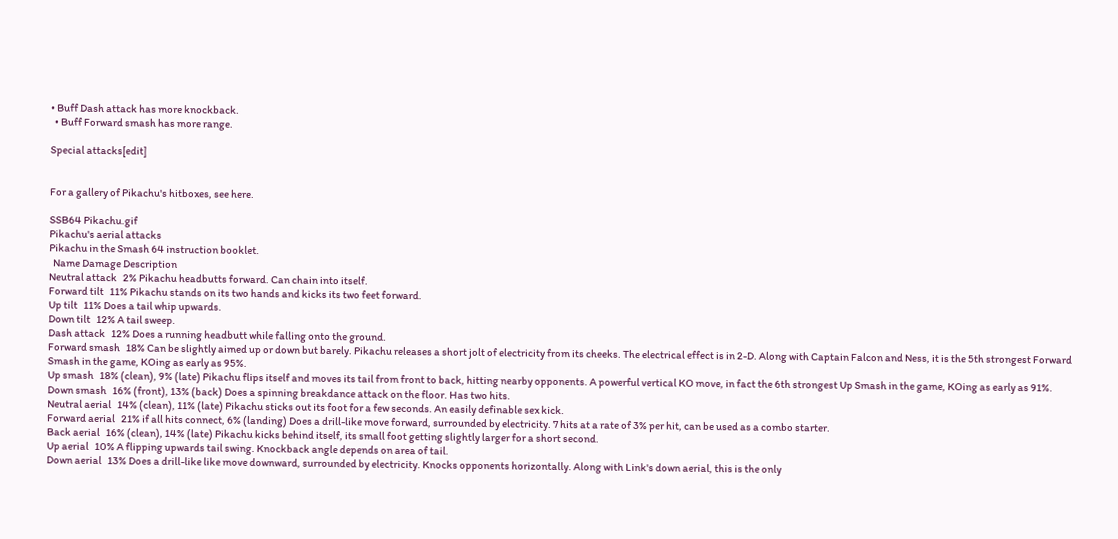• Buff Dash attack has more knockback.
  • Buff Forward smash has more range.

Special attacks[edit]


For a gallery of Pikachu's hitboxes, see here.

SSB64 Pikachu.gif
Pikachu's aerial attacks
Pikachu in the Smash 64 instruction booklet.
  Name Damage Description
Neutral attack   2% Pikachu headbutts forward. Can chain into itself.
Forward tilt   11% Pikachu stands on its two hands and kicks its two feet forward.
Up tilt   11% Does a tail whip upwards.
Down tilt   12% A tail sweep.
Dash attack   12% Does a running headbutt while falling onto the ground.
Forward smash   18% Can be slightly aimed up or down but barely. Pikachu releases a short jolt of electricity from its cheeks. The electrical effect is in 2-D. Along with Captain Falcon and Ness, it is the 5th strongest Forward Smash in the game, KOing as early as 95%.
Up smash   18% (clean), 9% (late) Pikachu flips itself and moves its tail from front to back, hitting nearby opponents. A powerful vertical KO move, in fact the 6th strongest Up Smash in the game, KOing as early as 91%.
Down smash   16% (front), 13% (back) Does a spinning breakdance attack on the floor. Has two hits.
Neutral aerial   14% (clean), 11% (late) Pikachu sticks out its foot for a few seconds. An easily definable sex kick.
Forward aerial   21% if all hits connect, 6% (landing) Does a drill-like move forward, surrounded by electricity. 7 hits at a rate of 3% per hit, can be used as a combo starter.
Back aerial   16% (clean), 14% (late) Pikachu kicks behind itself, its small foot getting slightly larger for a short second.
Up aerial   10% A flipping upwards tail swing. Knockback angle depends on area of tail.
Down aerial   13% Does a drill-like like move downward, surrounded by electricity. Knocks opponents horizontally. Along with Link's down aerial, this is the only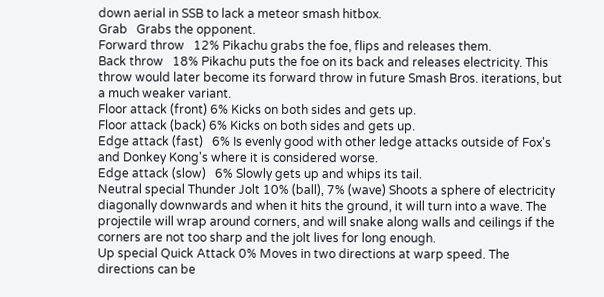down aerial in SSB to lack a meteor smash hitbox.
Grab   Grabs the opponent.
Forward throw   12% Pikachu grabs the foe, flips and releases them.
Back throw   18% Pikachu puts the foe on its back and releases electricity. This throw would later become its forward throw in future Smash Bros. iterations, but a much weaker variant.
Floor attack (front) 6% Kicks on both sides and gets up.
Floor attack (back) 6% Kicks on both sides and gets up.
Edge attack (fast)   6% Is evenly good with other ledge attacks outside of Fox's and Donkey Kong's where it is considered worse.
Edge attack (slow)   6% Slowly gets up and whips its tail.
Neutral special Thunder Jolt 10% (ball), 7% (wave) Shoots a sphere of electricity diagonally downwards and when it hits the ground, it will turn into a wave. The projectile will wrap around corners, and will snake along walls and ceilings if the corners are not too sharp and the jolt lives for long enough.
Up special Quick Attack 0% Moves in two directions at warp speed. The directions can be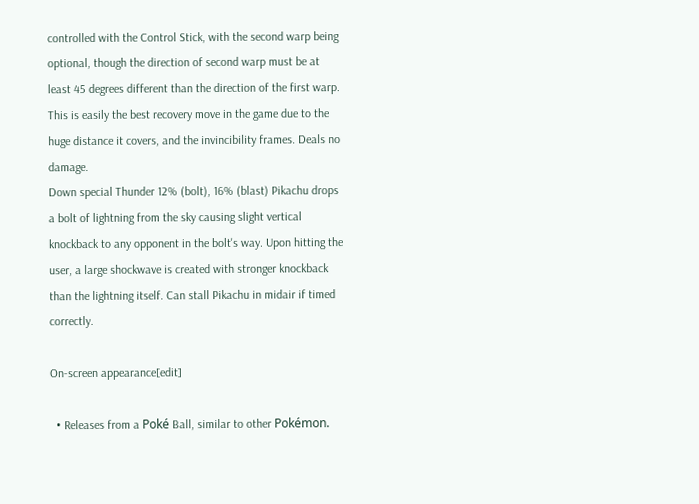controlled with the Control Stick, with the second warp being optional, though the direction of second warp must be at least 45 degrees different than the direction of the first warp. This is easily the best recovery move in the game due to the huge distance it covers, and the invincibility frames. Deals no damage.
Down special Thunder 12% (bolt), 16% (blast) Pikachu drops a bolt of lightning from the sky causing slight vertical knockback to any opponent in the bolt's way. Upon hitting the user, a large shockwave is created with stronger knockback than the lightning itself. Can stall Pikachu in midair if timed correctly.

On-screen appearance[edit]

  • Releases from a Poké Ball, similar to other Pokémon.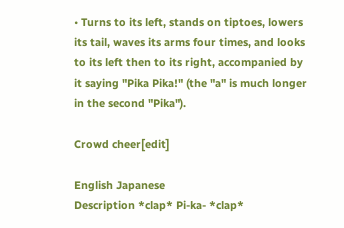• Turns to its left, stands on tiptoes, lowers its tail, waves its arms four times, and looks to its left then to its right, accompanied by it saying "Pika Pika!" (the "a" is much longer in the second "Pika").

Crowd cheer[edit]

English Japanese
Description *clap* Pi-ka- *clap*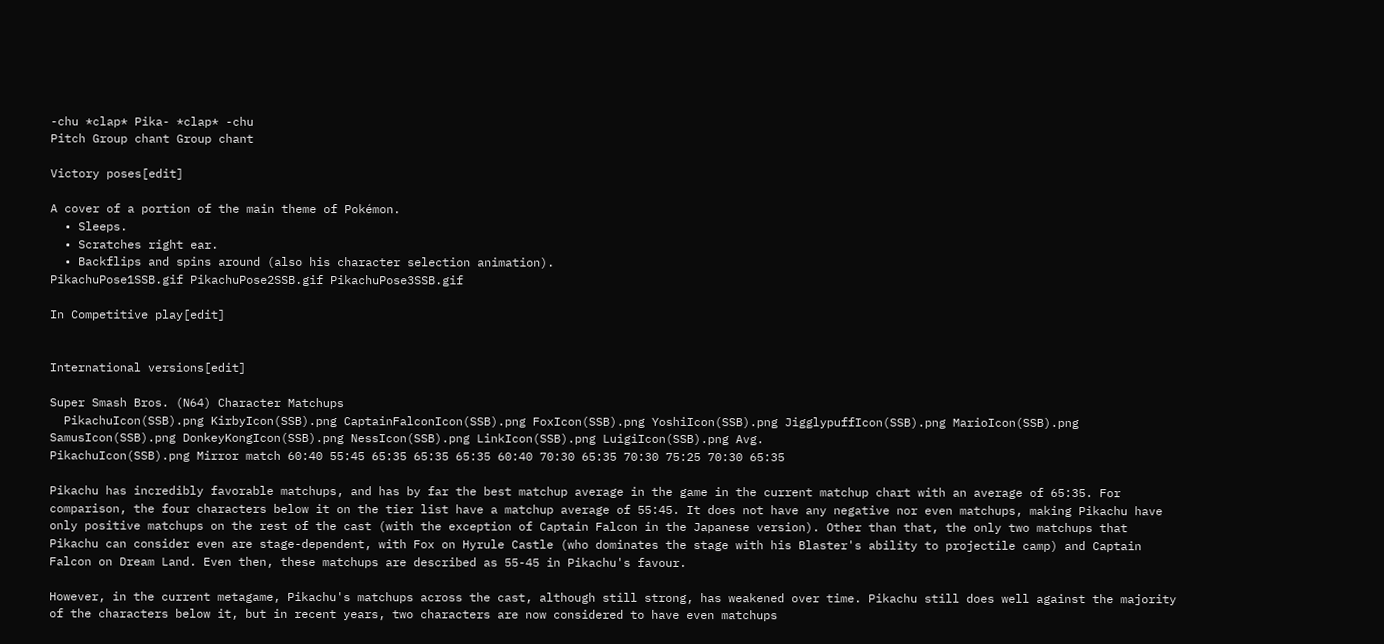-chu *clap* Pika- *clap* -chu
Pitch Group chant Group chant

Victory poses[edit]

A cover of a portion of the main theme of Pokémon.
  • Sleeps.
  • Scratches right ear.
  • Backflips and spins around (also his character selection animation).
PikachuPose1SSB.gif PikachuPose2SSB.gif PikachuPose3SSB.gif

In Competitive play[edit]


International versions[edit]

Super Smash Bros. (N64) Character Matchups
  PikachuIcon(SSB).png KirbyIcon(SSB).png CaptainFalconIcon(SSB).png FoxIcon(SSB).png YoshiIcon(SSB).png JigglypuffIcon(SSB).png MarioIcon(SSB).png SamusIcon(SSB).png DonkeyKongIcon(SSB).png NessIcon(SSB).png LinkIcon(SSB).png LuigiIcon(SSB).png Avg.
PikachuIcon(SSB).png Mirror match 60:40 55:45 65:35 65:35 65:35 60:40 70:30 65:35 70:30 75:25 70:30 65:35

Pikachu has incredibly favorable matchups, and has by far the best matchup average in the game in the current matchup chart with an average of 65:35. For comparison, the four characters below it on the tier list have a matchup average of 55:45. It does not have any negative nor even matchups, making Pikachu have only positive matchups on the rest of the cast (with the exception of Captain Falcon in the Japanese version). Other than that, the only two matchups that Pikachu can consider even are stage-dependent, with Fox on Hyrule Castle (who dominates the stage with his Blaster's ability to projectile camp) and Captain Falcon on Dream Land. Even then, these matchups are described as 55-45 in Pikachu's favour.

However, in the current metagame, Pikachu's matchups across the cast, although still strong, has weakened over time. Pikachu still does well against the majority of the characters below it, but in recent years, two characters are now considered to have even matchups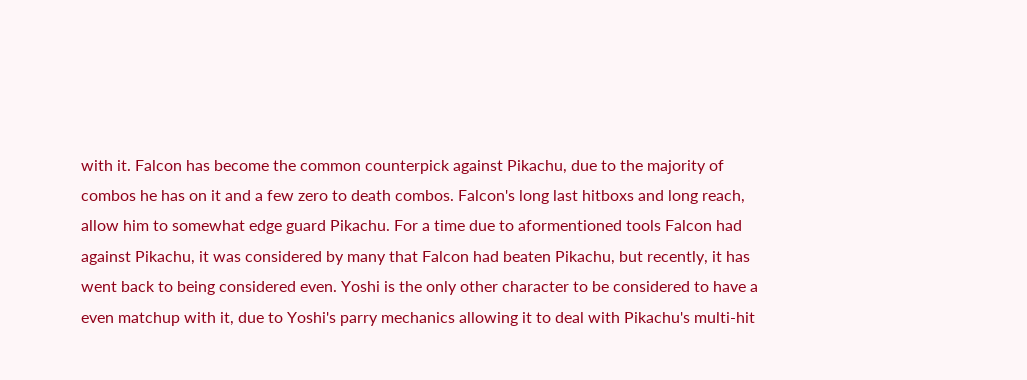with it. Falcon has become the common counterpick against Pikachu, due to the majority of combos he has on it and a few zero to death combos. Falcon's long last hitboxs and long reach, allow him to somewhat edge guard Pikachu. For a time due to aformentioned tools Falcon had against Pikachu, it was considered by many that Falcon had beaten Pikachu, but recently, it has went back to being considered even. Yoshi is the only other character to be considered to have a even matchup with it, due to Yoshi's parry mechanics allowing it to deal with Pikachu's multi-hit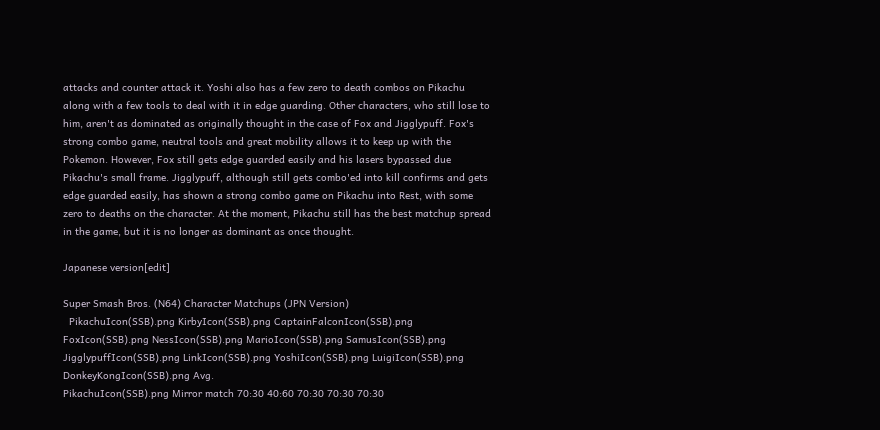attacks and counter attack it. Yoshi also has a few zero to death combos on Pikachu along with a few tools to deal with it in edge guarding. Other characters, who still lose to him, aren't as dominated as originally thought in the case of Fox and Jigglypuff. Fox's strong combo game, neutral tools and great mobility allows it to keep up with the Pokemon. However, Fox still gets edge guarded easily and his lasers bypassed due Pikachu's small frame. Jigglypuff, although still gets combo'ed into kill confirms and gets edge guarded easily, has shown a strong combo game on Pikachu into Rest, with some zero to deaths on the character. At the moment, Pikachu still has the best matchup spread in the game, but it is no longer as dominant as once thought.

Japanese version[edit]

Super Smash Bros. (N64) Character Matchups (JPN Version)
  PikachuIcon(SSB).png KirbyIcon(SSB).png CaptainFalconIcon(SSB).png FoxIcon(SSB).png NessIcon(SSB).png MarioIcon(SSB).png SamusIcon(SSB).png JigglypuffIcon(SSB).png LinkIcon(SSB).png YoshiIcon(SSB).png LuigiIcon(SSB).png DonkeyKongIcon(SSB).png Avg.
PikachuIcon(SSB).png Mirror match 70:30 40:60 70:30 70:30 70:30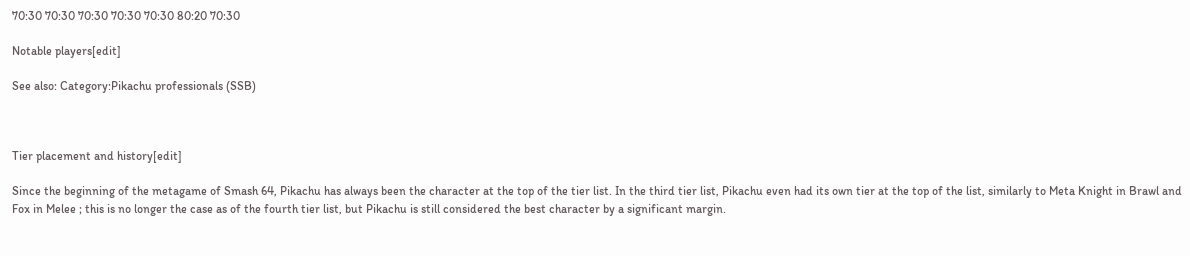70:30 70:30 70:30 70:30 70:30 80:20 70:30

Notable players[edit]

See also: Category:Pikachu professionals (SSB)



Tier placement and history[edit]

Since the beginning of the metagame of Smash 64, Pikachu has always been the character at the top of the tier list. In the third tier list, Pikachu even had its own tier at the top of the list, similarly to Meta Knight in Brawl and Fox in Melee ; this is no longer the case as of the fourth tier list, but Pikachu is still considered the best character by a significant margin.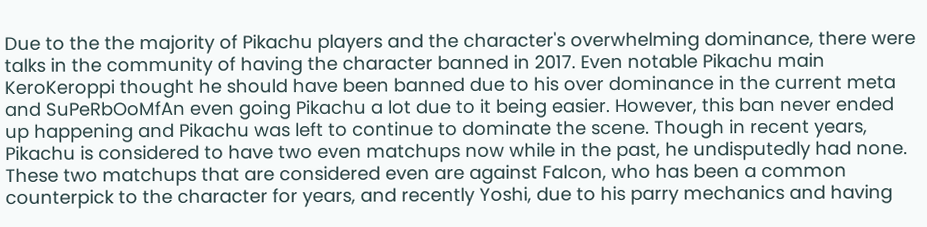Due to the the majority of Pikachu players and the character's overwhelming dominance, there were talks in the community of having the character banned in 2017. Even notable Pikachu main KeroKeroppi thought he should have been banned due to his over dominance in the current meta and SuPeRbOoMfAn even going Pikachu a lot due to it being easier. However, this ban never ended up happening and Pikachu was left to continue to dominate the scene. Though in recent years, Pikachu is considered to have two even matchups now while in the past, he undisputedly had none. These two matchups that are considered even are against Falcon, who has been a common counterpick to the character for years, and recently Yoshi, due to his parry mechanics and having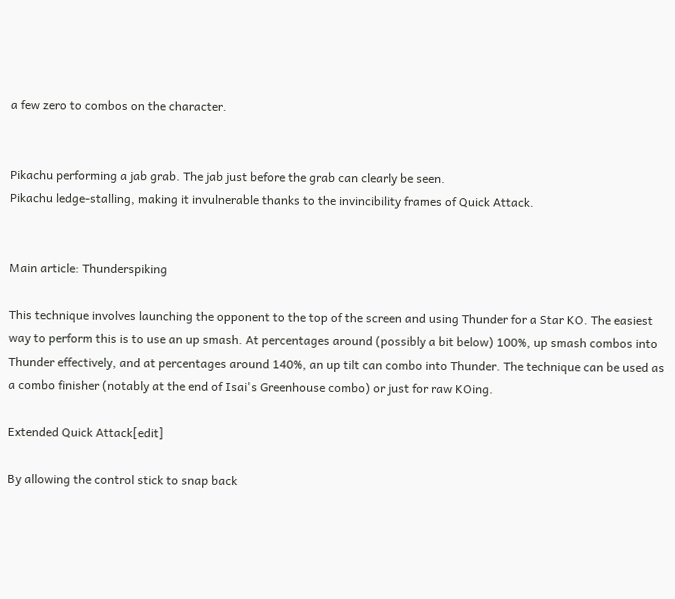a few zero to combos on the character.


Pikachu performing a jab grab. The jab just before the grab can clearly be seen.
Pikachu ledge-stalling, making it invulnerable thanks to the invincibility frames of Quick Attack.


Main article: Thunderspiking

This technique involves launching the opponent to the top of the screen and using Thunder for a Star KO. The easiest way to perform this is to use an up smash. At percentages around (possibly a bit below) 100%, up smash combos into Thunder effectively, and at percentages around 140%, an up tilt can combo into Thunder. The technique can be used as a combo finisher (notably at the end of Isai's Greenhouse combo) or just for raw KOing.

Extended Quick Attack[edit]

By allowing the control stick to snap back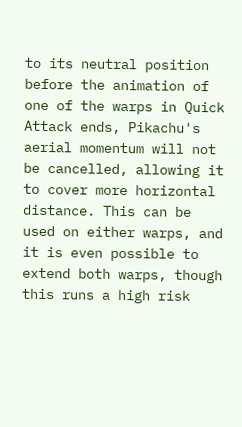to its neutral position before the animation of one of the warps in Quick Attack ends, Pikachu's aerial momentum will not be cancelled, allowing it to cover more horizontal distance. This can be used on either warps, and it is even possible to extend both warps, though this runs a high risk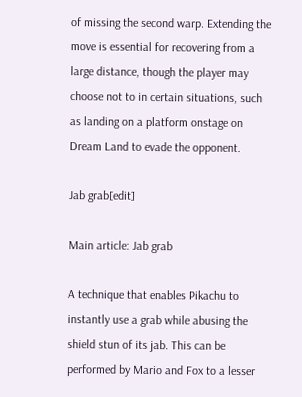of missing the second warp. Extending the move is essential for recovering from a large distance, though the player may choose not to in certain situations, such as landing on a platform onstage on Dream Land to evade the opponent.

Jab grab[edit]

Main article: Jab grab

A technique that enables Pikachu to instantly use a grab while abusing the shield stun of its jab. This can be performed by Mario and Fox to a lesser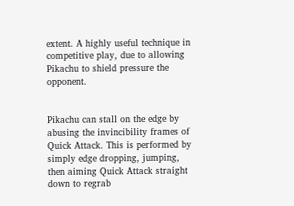extent. A highly useful technique in competitive play, due to allowing Pikachu to shield pressure the opponent.


Pikachu can stall on the edge by abusing the invincibility frames of Quick Attack. This is performed by simply edge dropping, jumping, then aiming Quick Attack straight down to regrab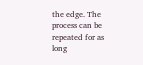the edge. The process can be repeated for as long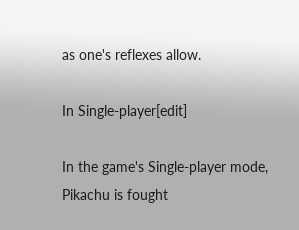as one's reflexes allow.

In Single-player[edit]

In the game's Single-player mode, Pikachu is fought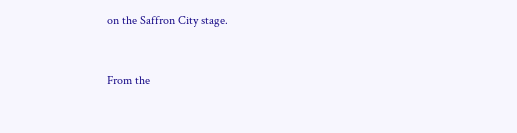on the Saffron City stage.


From the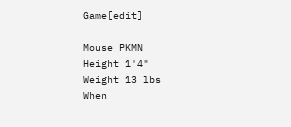Game[edit]

Mouse PKMN
Height 1'4"
Weight 13 lbs
When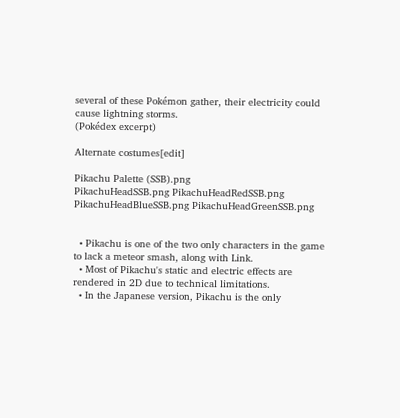several of these Pokémon gather, their electricity could cause lightning storms.
(Pokédex excerpt)

Alternate costumes[edit]

Pikachu Palette (SSB).png
PikachuHeadSSB.png PikachuHeadRedSSB.png PikachuHeadBlueSSB.png PikachuHeadGreenSSB.png


  • Pikachu is one of the two only characters in the game to lack a meteor smash, along with Link.
  • Most of Pikachu's static and electric effects are rendered in 2D due to technical limitations.
  • In the Japanese version, Pikachu is the only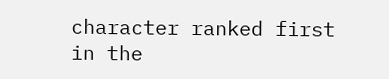character ranked first in the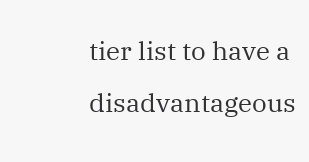tier list to have a disadvantageous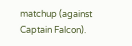matchup (against Captain Falcon).